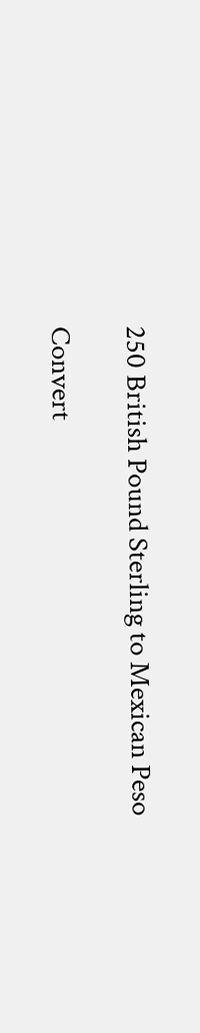250 British Pound Sterling to Mexican Peso

Convert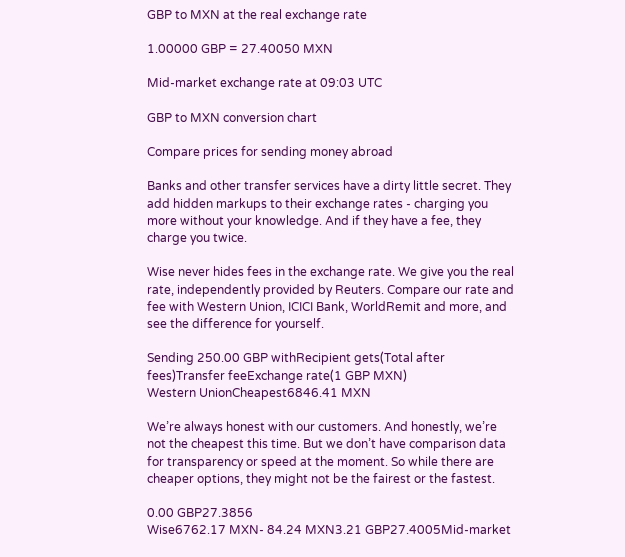GBP to MXN at the real exchange rate

1.00000 GBP = 27.40050 MXN

Mid-market exchange rate at 09:03 UTC

GBP to MXN conversion chart

Compare prices for sending money abroad

Banks and other transfer services have a dirty little secret. They add hidden markups to their exchange rates - charging you more without your knowledge. And if they have a fee, they charge you twice.

Wise never hides fees in the exchange rate. We give you the real rate, independently provided by Reuters. Compare our rate and fee with Western Union, ICICI Bank, WorldRemit and more, and see the difference for yourself.

Sending 250.00 GBP withRecipient gets(Total after fees)Transfer feeExchange rate(1 GBP MXN)
Western UnionCheapest6846.41 MXN

We’re always honest with our customers. And honestly, we’re not the cheapest this time. But we don’t have comparison data for transparency or speed at the moment. So while there are cheaper options, they might not be the fairest or the fastest.

0.00 GBP27.3856
Wise6762.17 MXN- 84.24 MXN3.21 GBP27.4005Mid-market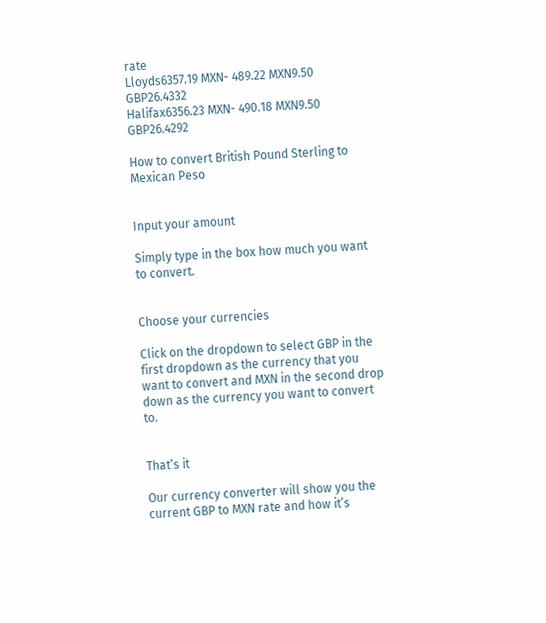rate
Lloyds6357.19 MXN- 489.22 MXN9.50 GBP26.4332
Halifax6356.23 MXN- 490.18 MXN9.50 GBP26.4292

How to convert British Pound Sterling to Mexican Peso


Input your amount

Simply type in the box how much you want to convert.


Choose your currencies

Click on the dropdown to select GBP in the first dropdown as the currency that you want to convert and MXN in the second drop down as the currency you want to convert to.


That’s it

Our currency converter will show you the current GBP to MXN rate and how it’s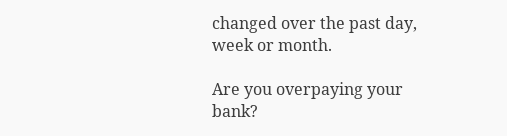changed over the past day, week or month.

Are you overpaying your bank?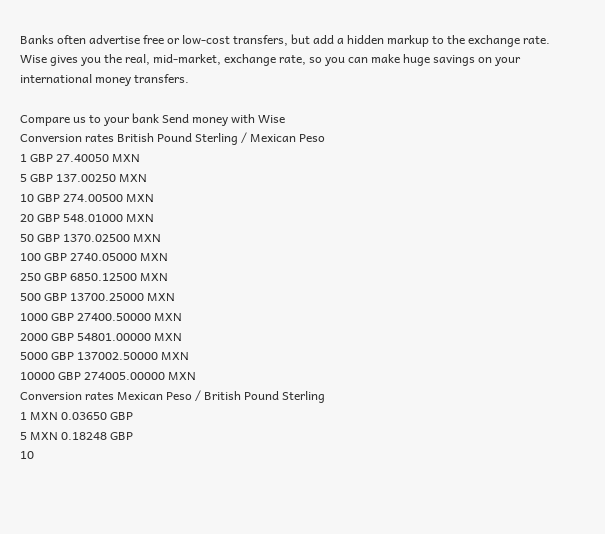Banks often advertise free or low-cost transfers, but add a hidden markup to the exchange rate. Wise gives you the real, mid-market, exchange rate, so you can make huge savings on your international money transfers.

Compare us to your bank Send money with Wise
Conversion rates British Pound Sterling / Mexican Peso
1 GBP 27.40050 MXN
5 GBP 137.00250 MXN
10 GBP 274.00500 MXN
20 GBP 548.01000 MXN
50 GBP 1370.02500 MXN
100 GBP 2740.05000 MXN
250 GBP 6850.12500 MXN
500 GBP 13700.25000 MXN
1000 GBP 27400.50000 MXN
2000 GBP 54801.00000 MXN
5000 GBP 137002.50000 MXN
10000 GBP 274005.00000 MXN
Conversion rates Mexican Peso / British Pound Sterling
1 MXN 0.03650 GBP
5 MXN 0.18248 GBP
10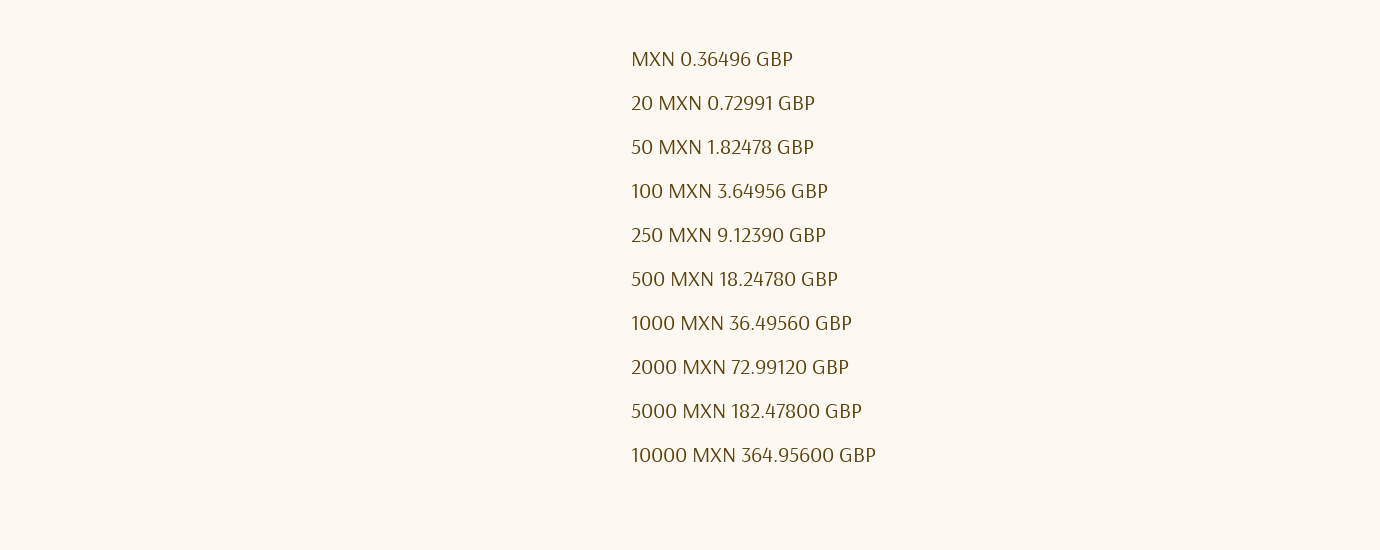MXN 0.36496 GBP
20 MXN 0.72991 GBP
50 MXN 1.82478 GBP
100 MXN 3.64956 GBP
250 MXN 9.12390 GBP
500 MXN 18.24780 GBP
1000 MXN 36.49560 GBP
2000 MXN 72.99120 GBP
5000 MXN 182.47800 GBP
10000 MXN 364.95600 GBP